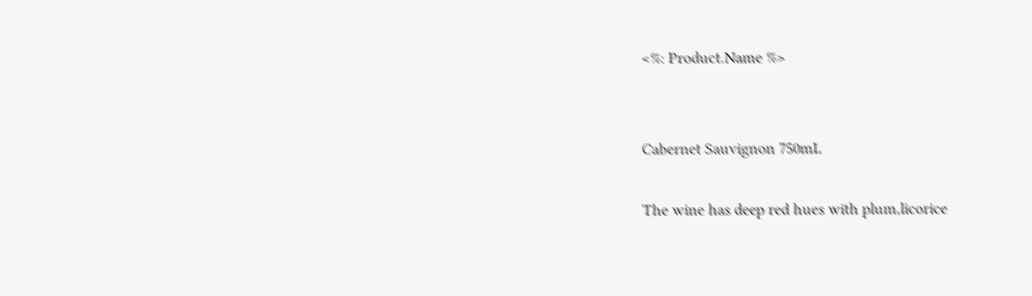<%: Product.Name %>


Cabernet Sauvignon 750mL

The wine has deep red hues with plum,licorice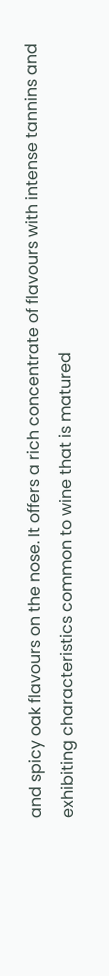and spicy oak flavours on the nose. It offers a rich concentrate of flavours with intense tannins and exhibiting characteristics common to wine that is matured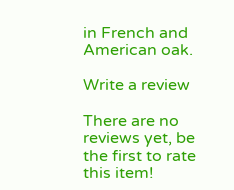in French and American oak.

Write a review

There are no reviews yet, be the first to rate this item!